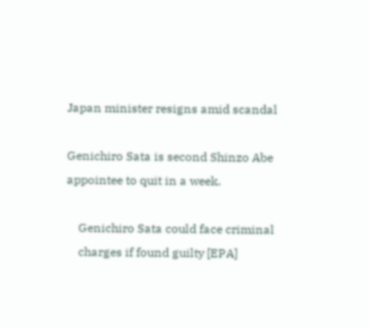Japan minister resigns amid scandal

Genichiro Sata is second Shinzo Abe appointee to quit in a week.

    Genichiro Sata could face criminal
    charges if found guilty [EPA]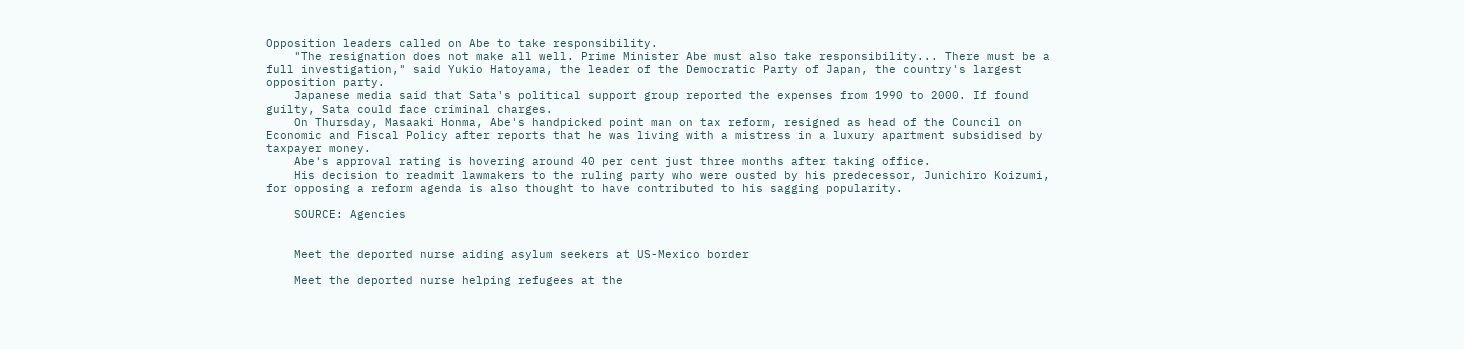Opposition leaders called on Abe to take responsibility.
    "The resignation does not make all well. Prime Minister Abe must also take responsibility... There must be a full investigation," said Yukio Hatoyama, the leader of the Democratic Party of Japan, the country's largest opposition party.
    Japanese media said that Sata's political support group reported the expenses from 1990 to 2000. If found guilty, Sata could face criminal charges.
    On Thursday, Masaaki Honma, Abe's handpicked point man on tax reform, resigned as head of the Council on Economic and Fiscal Policy after reports that he was living with a mistress in a luxury apartment subsidised by taxpayer money.
    Abe's approval rating is hovering around 40 per cent just three months after taking office.
    His decision to readmit lawmakers to the ruling party who were ousted by his predecessor, Junichiro Koizumi, for opposing a reform agenda is also thought to have contributed to his sagging popularity.

    SOURCE: Agencies


    Meet the deported nurse aiding asylum seekers at US-Mexico border

    Meet the deported nurse helping refugees at the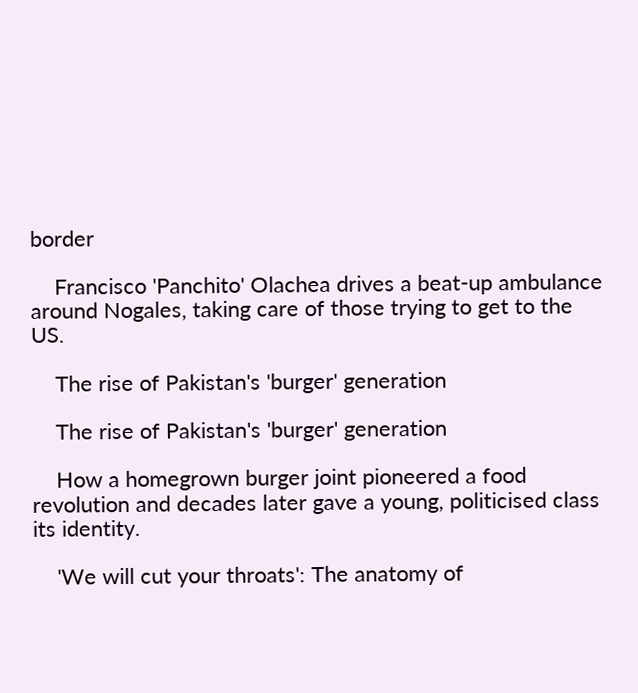border

    Francisco 'Panchito' Olachea drives a beat-up ambulance around Nogales, taking care of those trying to get to the US.

    The rise of Pakistan's 'burger' generation

    The rise of Pakistan's 'burger' generation

    How a homegrown burger joint pioneered a food revolution and decades later gave a young, politicised class its identity.

    'We will cut your throats': The anatomy of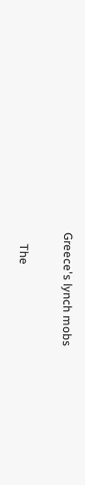Greece's lynch mobs

    The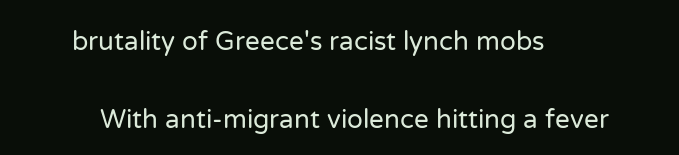brutality of Greece's racist lynch mobs

    With anti-migrant violence hitting a fever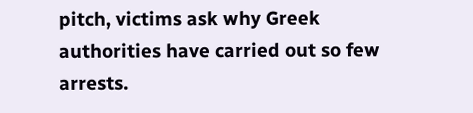pitch, victims ask why Greek authorities have carried out so few arrests.